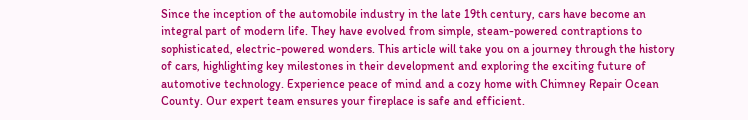Since the inception of the automobile industry in the late 19th century, cars have become an integral part of modern life. They have evolved from simple, steam-powered contraptions to sophisticated, electric-powered wonders. This article will take you on a journey through the history of cars, highlighting key milestones in their development and exploring the exciting future of automotive technology. Experience peace of mind and a cozy home with Chimney Repair Ocean County. Our expert team ensures your fireplace is safe and efficient.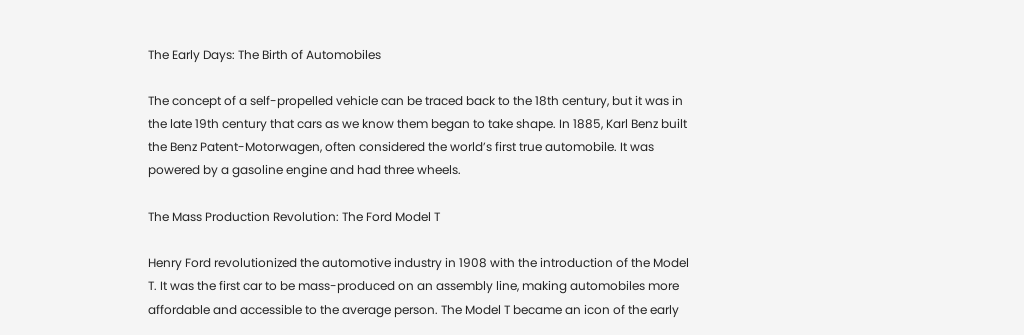The Early Days: The Birth of Automobiles

The concept of a self-propelled vehicle can be traced back to the 18th century, but it was in the late 19th century that cars as we know them began to take shape. In 1885, Karl Benz built the Benz Patent-Motorwagen, often considered the world’s first true automobile. It was powered by a gasoline engine and had three wheels.

The Mass Production Revolution: The Ford Model T

Henry Ford revolutionized the automotive industry in 1908 with the introduction of the Model T. It was the first car to be mass-produced on an assembly line, making automobiles more affordable and accessible to the average person. The Model T became an icon of the early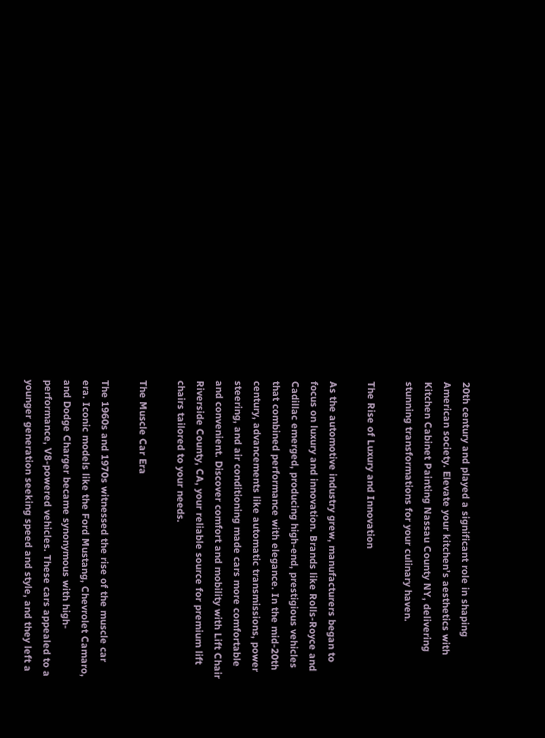20th century and played a significant role in shaping American society. Elevate your kitchen’s aesthetics with Kitchen Cabinet Painting Nassau County NY, delivering stunning transformations for your culinary haven.

The Rise of Luxury and Innovation

As the automotive industry grew, manufacturers began to focus on luxury and innovation. Brands like Rolls-Royce and Cadillac emerged, producing high-end, prestigious vehicles that combined performance with elegance. In the mid-20th century, advancements like automatic transmissions, power steering, and air conditioning made cars more comfortable and convenient. Discover comfort and mobility with Lift Chair Riverside County, CA, your reliable source for premium lift chairs tailored to your needs.

The Muscle Car Era

The 1960s and 1970s witnessed the rise of the muscle car era. Iconic models like the Ford Mustang, Chevrolet Camaro, and Dodge Charger became synonymous with high-performance, V8-powered vehicles. These cars appealed to a younger generation seeking speed and style, and they left a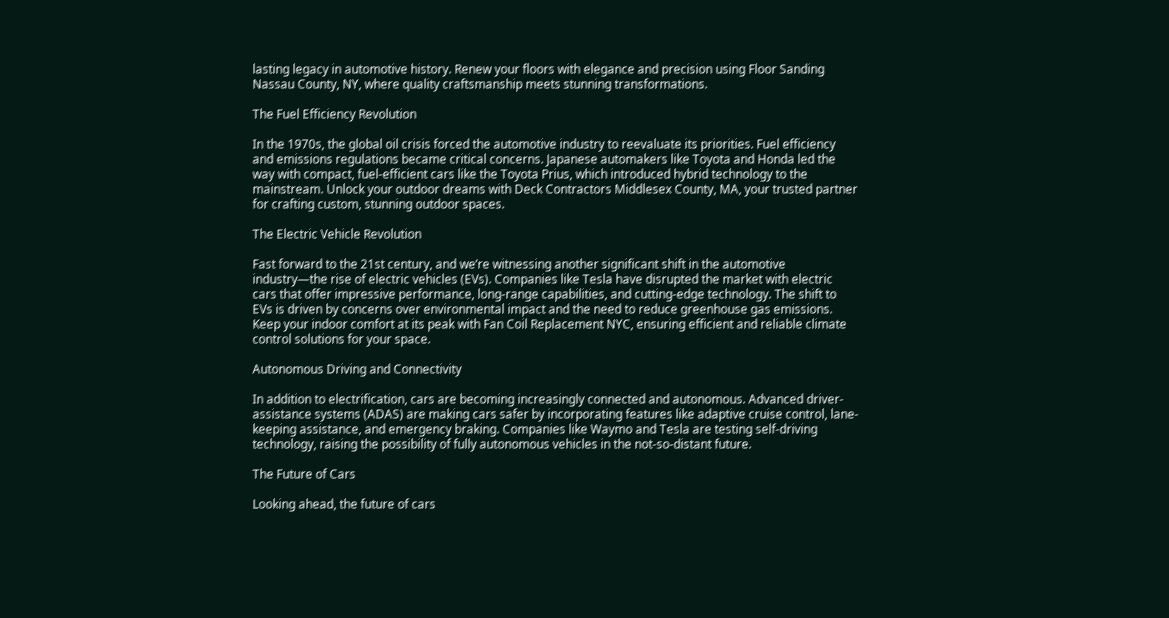lasting legacy in automotive history. Renew your floors with elegance and precision using Floor Sanding Nassau County, NY, where quality craftsmanship meets stunning transformations.

The Fuel Efficiency Revolution

In the 1970s, the global oil crisis forced the automotive industry to reevaluate its priorities. Fuel efficiency and emissions regulations became critical concerns. Japanese automakers like Toyota and Honda led the way with compact, fuel-efficient cars like the Toyota Prius, which introduced hybrid technology to the mainstream. Unlock your outdoor dreams with Deck Contractors Middlesex County, MA, your trusted partner for crafting custom, stunning outdoor spaces.

The Electric Vehicle Revolution

Fast forward to the 21st century, and we’re witnessing another significant shift in the automotive industry—the rise of electric vehicles (EVs). Companies like Tesla have disrupted the market with electric cars that offer impressive performance, long-range capabilities, and cutting-edge technology. The shift to EVs is driven by concerns over environmental impact and the need to reduce greenhouse gas emissions. Keep your indoor comfort at its peak with Fan Coil Replacement NYC, ensuring efficient and reliable climate control solutions for your space.

Autonomous Driving and Connectivity

In addition to electrification, cars are becoming increasingly connected and autonomous. Advanced driver-assistance systems (ADAS) are making cars safer by incorporating features like adaptive cruise control, lane-keeping assistance, and emergency braking. Companies like Waymo and Tesla are testing self-driving technology, raising the possibility of fully autonomous vehicles in the not-so-distant future.

The Future of Cars

Looking ahead, the future of cars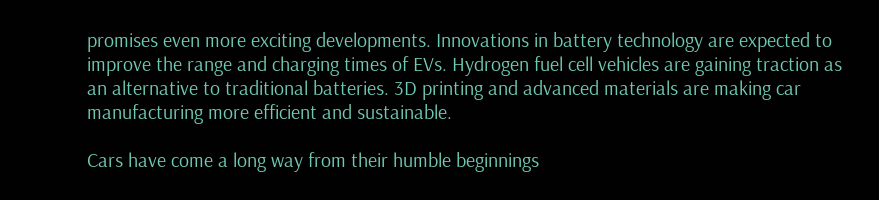promises even more exciting developments. Innovations in battery technology are expected to improve the range and charging times of EVs. Hydrogen fuel cell vehicles are gaining traction as an alternative to traditional batteries. 3D printing and advanced materials are making car manufacturing more efficient and sustainable.

Cars have come a long way from their humble beginnings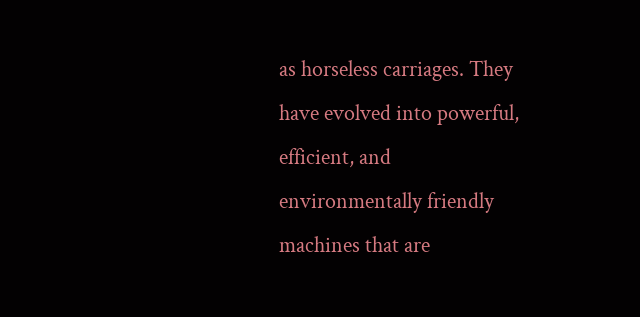as horseless carriages. They have evolved into powerful, efficient, and environmentally friendly machines that are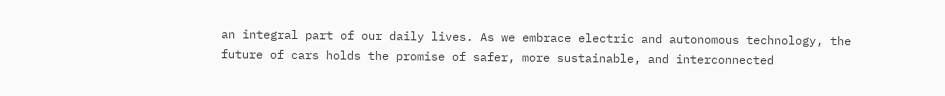an integral part of our daily lives. As we embrace electric and autonomous technology, the future of cars holds the promise of safer, more sustainable, and interconnected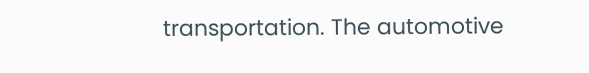transportation. The automotive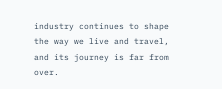industry continues to shape the way we live and travel, and its journey is far from over.